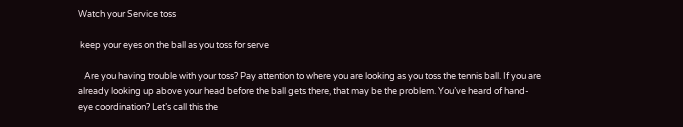Watch your Service toss

 keep your eyes on the ball as you toss for serve

   Are you having trouble with your toss? Pay attention to where you are looking as you toss the tennis ball. If you are already looking up above your head before the ball gets there, that may be the problem. You’ve heard of hand-eye coordination? Let’s call this the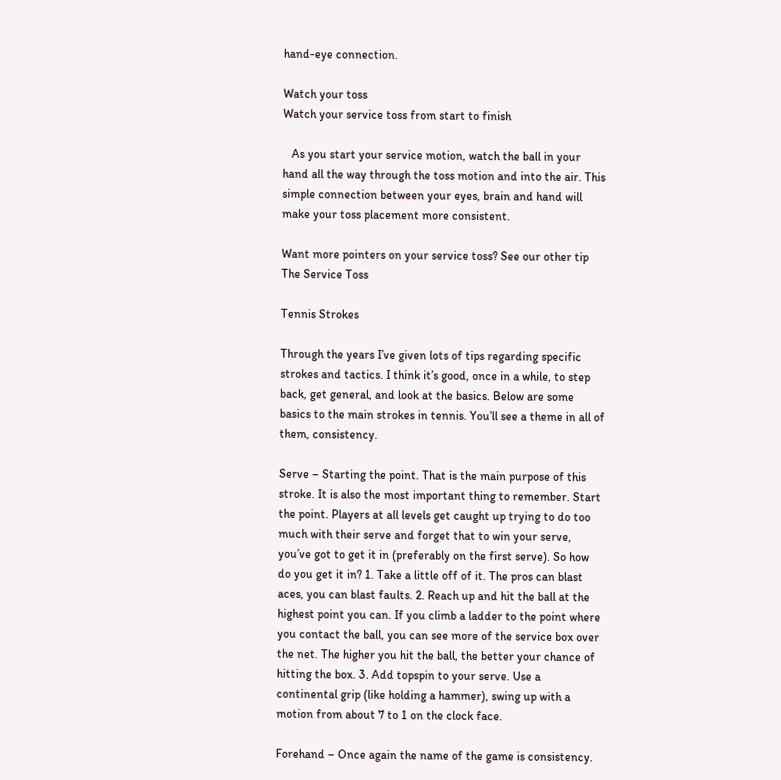hand-eye connection.

Watch your toss
Watch your service toss from start to finish

   As you start your service motion, watch the ball in your hand all the way through the toss motion and into the air. This simple connection between your eyes, brain and hand will make your toss placement more consistent.

Want more pointers on your service toss? See our other tip The Service Toss

Tennis Strokes

Through the years I’ve given lots of tips regarding specific strokes and tactics. I think it’s good, once in a while, to step back, get general, and look at the basics. Below are some basics to the main strokes in tennis. You’ll see a theme in all of them, consistency.

Serve – Starting the point. That is the main purpose of this stroke. It is also the most important thing to remember. Start the point. Players at all levels get caught up trying to do too much with their serve and forget that to win your serve, you’ve got to get it in (preferably on the first serve). So how do you get it in? 1. Take a little off of it. The pros can blast aces, you can blast faults. 2. Reach up and hit the ball at the highest point you can. If you climb a ladder to the point where you contact the ball, you can see more of the service box over the net. The higher you hit the ball, the better your chance of hitting the box. 3. Add topspin to your serve. Use a continental grip (like holding a hammer), swing up with a motion from about 7 to 1 on the clock face.

Forehand – Once again the name of the game is consistency.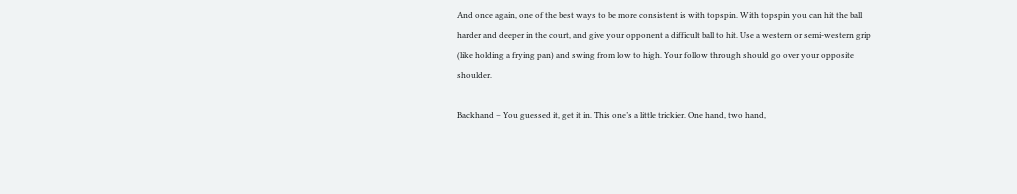And once again, one of the best ways to be more consistent is with topspin. With topspin you can hit the ball harder and deeper in the court, and give your opponent a difficult ball to hit. Use a western or semi-western grip (like holding a frying pan) and swing from low to high. Your follow through should go over your opposite shoulder.

Backhand – You guessed it, get it in. This one’s a little trickier. One hand, two hand,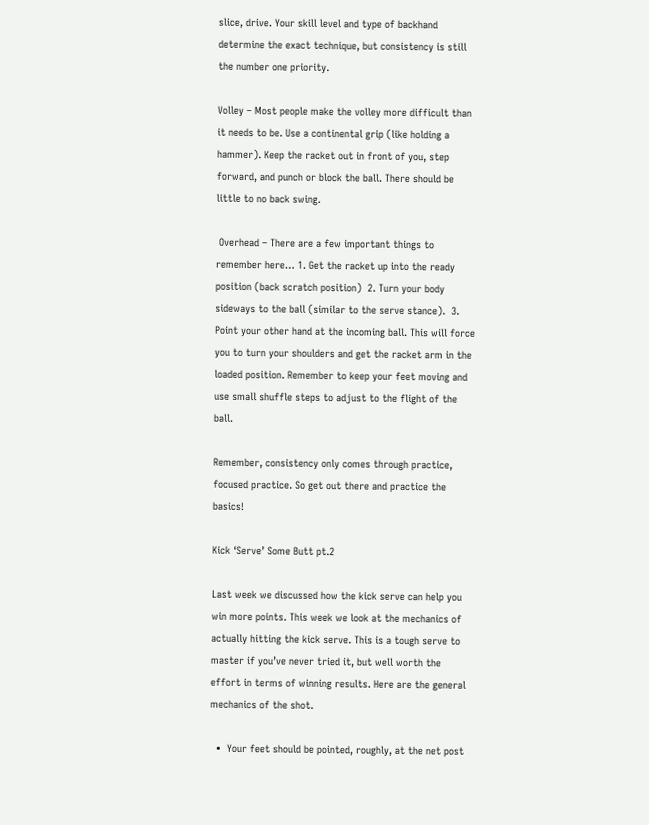slice, drive. Your skill level and type of backhand determine the exact technique, but consistency is still the number one priority.

Volley – Most people make the volley more difficult than it needs to be. Use a continental grip (like holding a hammer). Keep the racket out in front of you, step forward, and punch or block the ball. There should be little to no back swing.

 Overhead – There are a few important things to remember here… 1. Get the racket up into the ready position (back scratch position)  2. Turn your body sideways to the ball (similar to the serve stance).  3. Point your other hand at the incoming ball. This will force you to turn your shoulders and get the racket arm in the loaded position. Remember to keep your feet moving and use small shuffle steps to adjust to the flight of the ball.

Remember, consistency only comes through practice, focused practice. So get out there and practice the basics!

Kick ‘Serve’ Some Butt pt.2

Last week we discussed how the kick serve can help you win more points. This week we look at the mechanics of actually hitting the kick serve. This is a tough serve to master if you’ve never tried it, but well worth the effort in terms of winning results. Here are the general mechanics of the shot.

  •  Your feet should be pointed, roughly, at the net post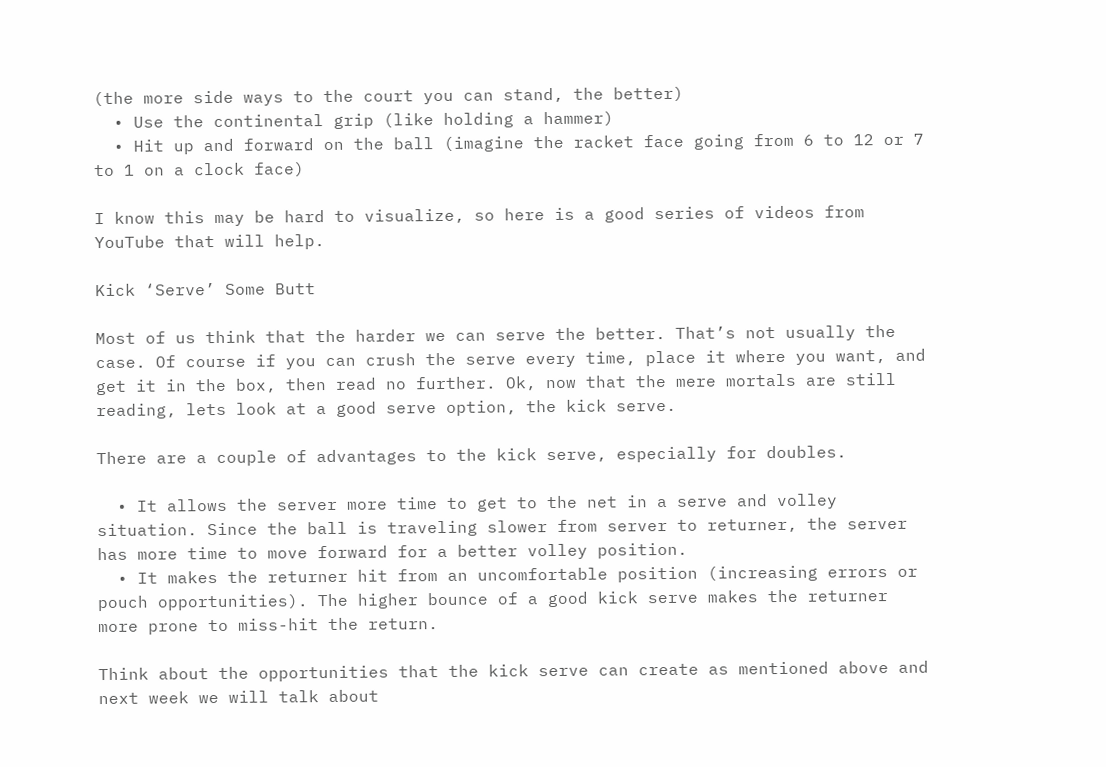(the more side ways to the court you can stand, the better)
  • Use the continental grip (like holding a hammer)
  • Hit up and forward on the ball (imagine the racket face going from 6 to 12 or 7 to 1 on a clock face)

I know this may be hard to visualize, so here is a good series of videos from YouTube that will help.

Kick ‘Serve’ Some Butt

Most of us think that the harder we can serve the better. That’s not usually the case. Of course if you can crush the serve every time, place it where you want, and get it in the box, then read no further. Ok, now that the mere mortals are still reading, lets look at a good serve option, the kick serve.

There are a couple of advantages to the kick serve, especially for doubles.

  • It allows the server more time to get to the net in a serve and volley situation. Since the ball is traveling slower from server to returner, the server has more time to move forward for a better volley position.
  • It makes the returner hit from an uncomfortable position (increasing errors or pouch opportunities). The higher bounce of a good kick serve makes the returner more prone to miss-hit the return.

Think about the opportunities that the kick serve can create as mentioned above and next week we will talk about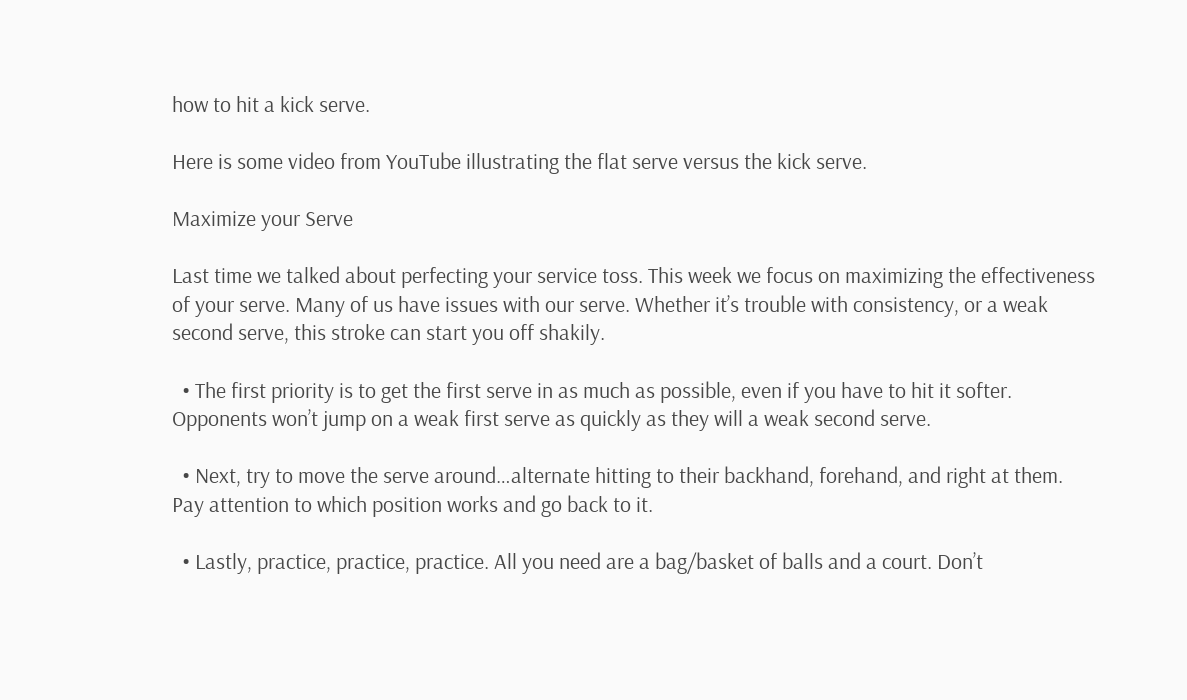how to hit a kick serve.

Here is some video from YouTube illustrating the flat serve versus the kick serve.

Maximize your Serve

Last time we talked about perfecting your service toss. This week we focus on maximizing the effectiveness of your serve. Many of us have issues with our serve. Whether it’s trouble with consistency, or a weak second serve, this stroke can start you off shakily.

  • The first priority is to get the first serve in as much as possible, even if you have to hit it softer. Opponents won’t jump on a weak first serve as quickly as they will a weak second serve.

  • Next, try to move the serve around…alternate hitting to their backhand, forehand, and right at them. Pay attention to which position works and go back to it.

  • Lastly, practice, practice, practice. All you need are a bag/basket of balls and a court. Don’t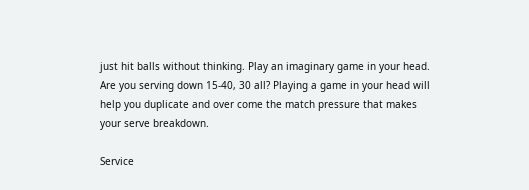just hit balls without thinking. Play an imaginary game in your head. Are you serving down 15-40, 30 all? Playing a game in your head will help you duplicate and over come the match pressure that makes your serve breakdown.

Service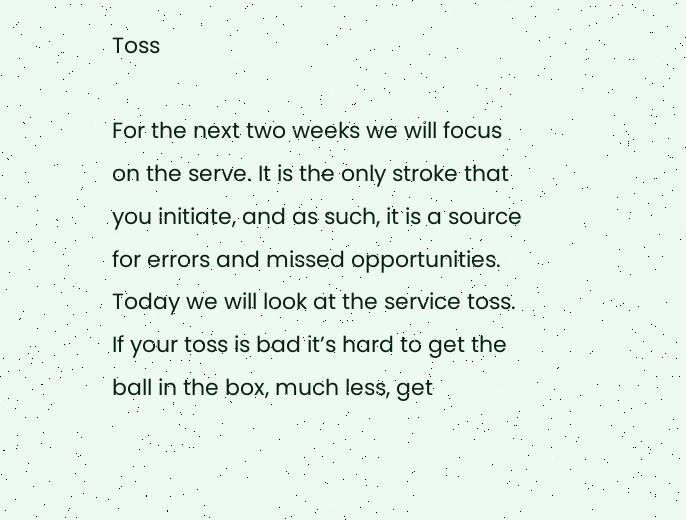Toss

For the next two weeks we will focus on the serve. It is the only stroke that you initiate, and as such, it is a source for errors and missed opportunities. Today we will look at the service toss. If your toss is bad it’s hard to get the ball in the box, much less, get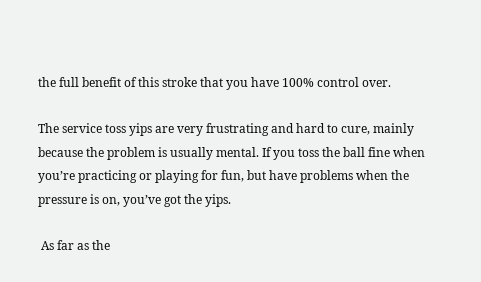the full benefit of this stroke that you have 100% control over.

The service toss yips are very frustrating and hard to cure, mainly because the problem is usually mental. If you toss the ball fine when you’re practicing or playing for fun, but have problems when the pressure is on, you’ve got the yips.

 As far as the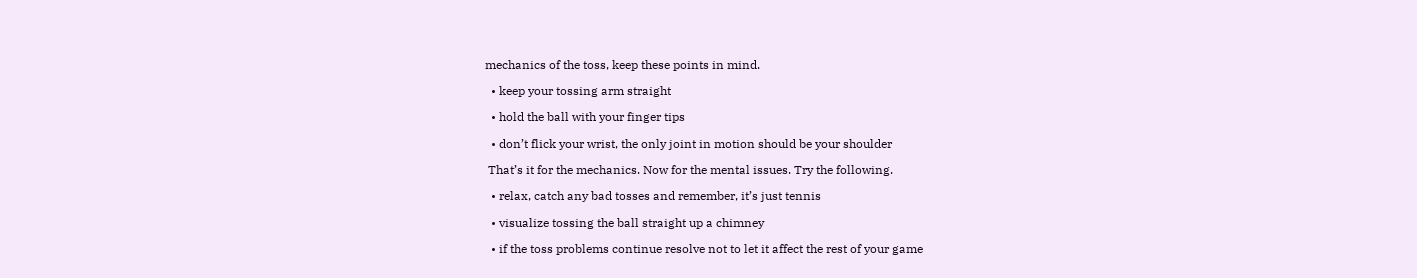mechanics of the toss, keep these points in mind.

  • keep your tossing arm straight

  • hold the ball with your finger tips

  • don’t flick your wrist, the only joint in motion should be your shoulder

 That’s it for the mechanics. Now for the mental issues. Try the following.

  • relax, catch any bad tosses and remember, it’s just tennis

  • visualize tossing the ball straight up a chimney

  • if the toss problems continue resolve not to let it affect the rest of your game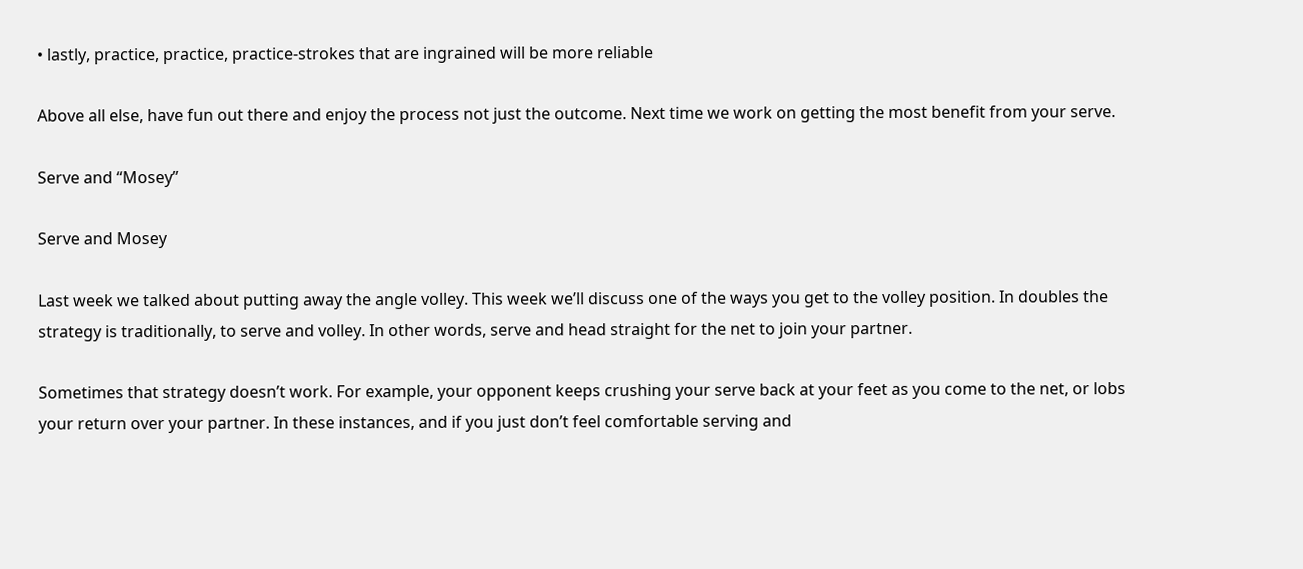• lastly, practice, practice, practice-strokes that are ingrained will be more reliable

Above all else, have fun out there and enjoy the process not just the outcome. Next time we work on getting the most benefit from your serve.

Serve and “Mosey”

Serve and Mosey

Last week we talked about putting away the angle volley. This week we’ll discuss one of the ways you get to the volley position. In doubles the strategy is traditionally, to serve and volley. In other words, serve and head straight for the net to join your partner.

Sometimes that strategy doesn’t work. For example, your opponent keeps crushing your serve back at your feet as you come to the net, or lobs your return over your partner. In these instances, and if you just don’t feel comfortable serving and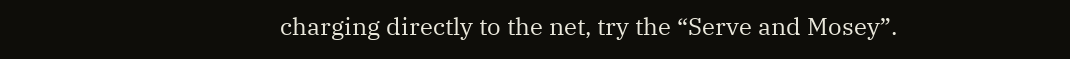charging directly to the net, try the “Serve and Mosey”.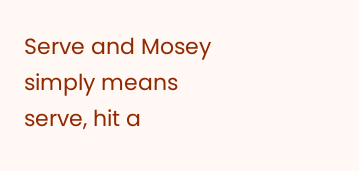Serve and Mosey simply means serve, hit a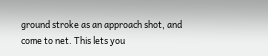ground stroke as an approach shot, and come to net. This lets you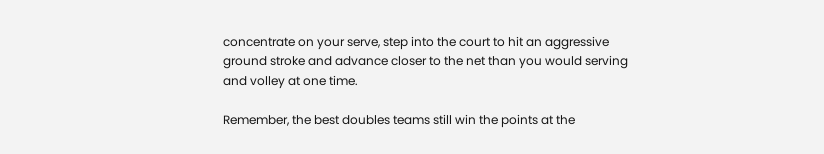concentrate on your serve, step into the court to hit an aggressive ground stroke and advance closer to the net than you would serving and volley at one time.

Remember, the best doubles teams still win the points at the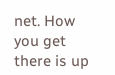net. How you get there is up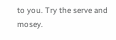to you. Try the serve and mosey.